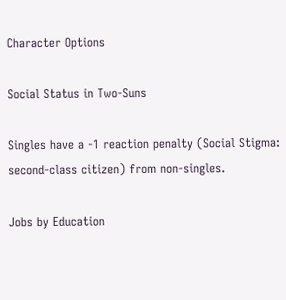Character Options

Social Status in Two-Suns

Singles have a -1 reaction penalty (Social Stigma: second-class citizen) from non-singles.

Jobs by Education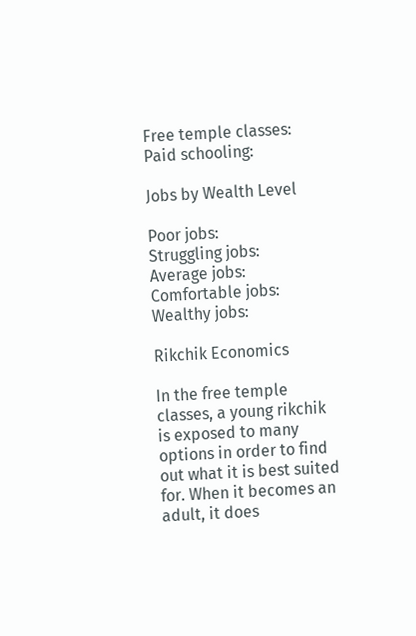Free temple classes:
Paid schooling:

Jobs by Wealth Level

Poor jobs:
Struggling jobs:
Average jobs:
Comfortable jobs:
Wealthy jobs:

Rikchik Economics

In the free temple classes, a young rikchik is exposed to many options in order to find out what it is best suited for. When it becomes an adult, it does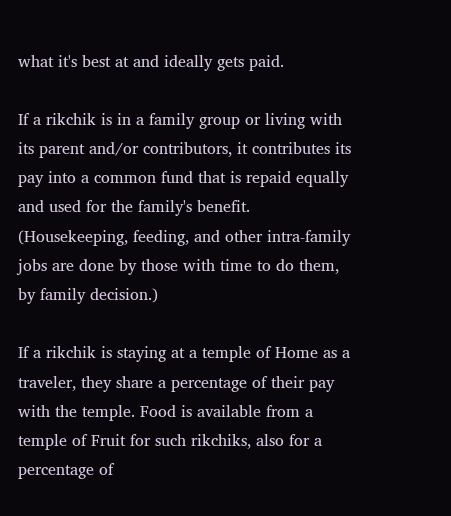what it's best at and ideally gets paid.

If a rikchik is in a family group or living with its parent and/or contributors, it contributes its pay into a common fund that is repaid equally and used for the family's benefit. (Housekeeping, feeding, and other intra-family jobs are done by those with time to do them, by family decision.)

If a rikchik is staying at a temple of Home as a traveler, they share a percentage of their pay with the temple. Food is available from a temple of Fruit for such rikchiks, also for a percentage of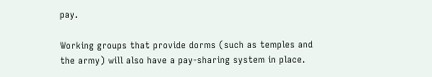pay.

Working groups that provide dorms (such as temples and the army) will also have a pay-sharing system in place.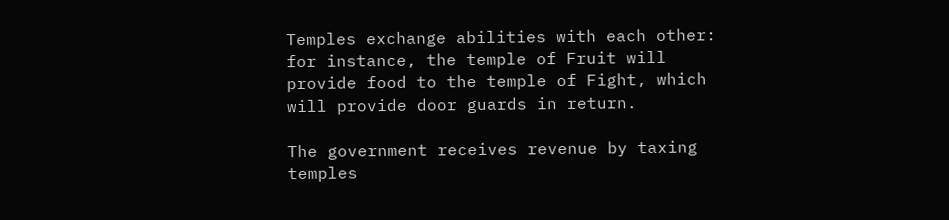Temples exchange abilities with each other: for instance, the temple of Fruit will provide food to the temple of Fight, which will provide door guards in return.

The government receives revenue by taxing temples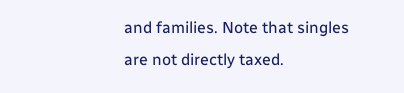and families. Note that singles are not directly taxed.